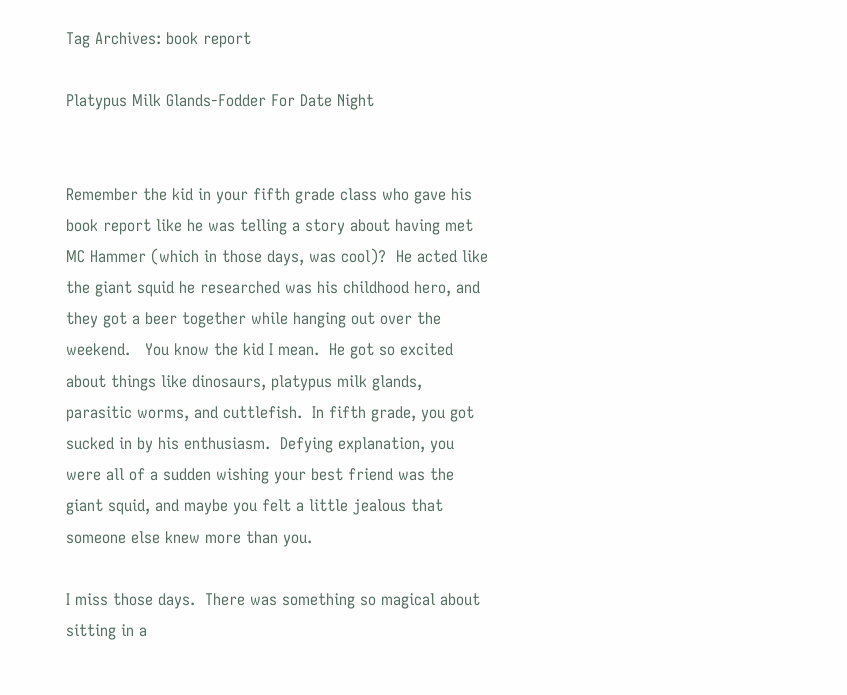Tag Archives: book report

Platypus Milk Glands-Fodder For Date Night


Remember the kid in your fifth grade class who gave his book report like he was telling a story about having met MC Hammer (which in those days, was cool)?  He acted like the giant squid he researched was his childhood hero, and they got a beer together while hanging out over the weekend.   You know the kid I mean.  He got so excited about things like dinosaurs, platypus milk glands, parasitic worms, and cuttlefish.  In fifth grade, you got sucked in by his enthusiasm.  Defying explanation, you were all of a sudden wishing your best friend was the giant squid, and maybe you felt a little jealous that someone else knew more than you.

I miss those days.  There was something so magical about sitting in a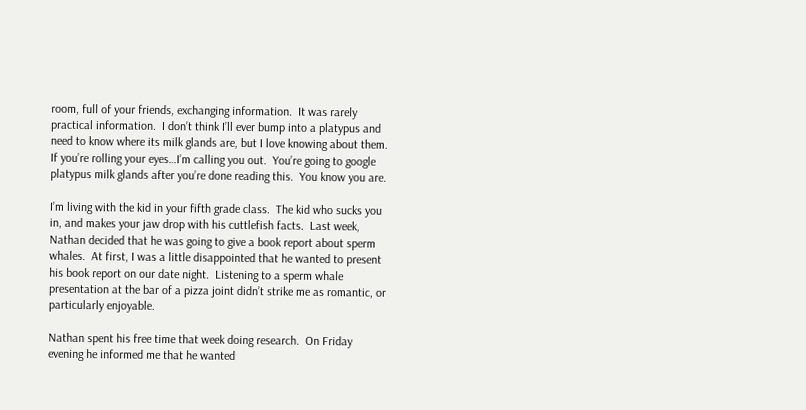room, full of your friends, exchanging information.  It was rarely practical information.  I don’t think I’ll ever bump into a platypus and need to know where its milk glands are, but I love knowing about them.  If you’re rolling your eyes…I’m calling you out.  You’re going to google platypus milk glands after you’re done reading this.  You know you are.

I’m living with the kid in your fifth grade class.  The kid who sucks you in, and makes your jaw drop with his cuttlefish facts.  Last week, Nathan decided that he was going to give a book report about sperm whales.  At first, I was a little disappointed that he wanted to present his book report on our date night.  Listening to a sperm whale presentation at the bar of a pizza joint didn’t strike me as romantic, or particularly enjoyable.

Nathan spent his free time that week doing research.  On Friday evening he informed me that he wanted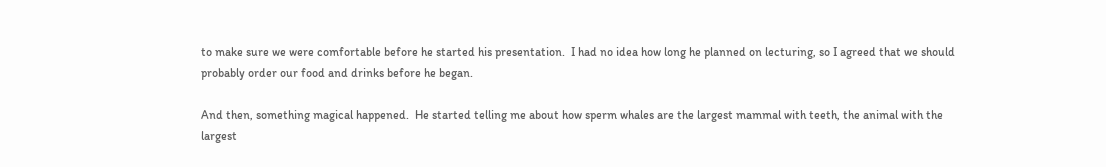to make sure we were comfortable before he started his presentation.  I had no idea how long he planned on lecturing, so I agreed that we should probably order our food and drinks before he began.

And then, something magical happened.  He started telling me about how sperm whales are the largest mammal with teeth, the animal with the largest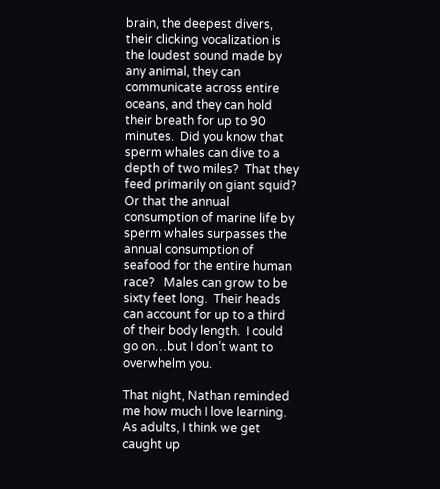brain, the deepest divers, their clicking vocalization is the loudest sound made by any animal, they can communicate across entire oceans, and they can hold their breath for up to 90 minutes.  Did you know that sperm whales can dive to a depth of two miles?  That they feed primarily on giant squid?  Or that the annual consumption of marine life by sperm whales surpasses the annual consumption of seafood for the entire human race?   Males can grow to be sixty feet long.  Their heads can account for up to a third of their body length.  I could go on…but I don’t want to overwhelm you.

That night, Nathan reminded me how much I love learning.  As adults, I think we get caught up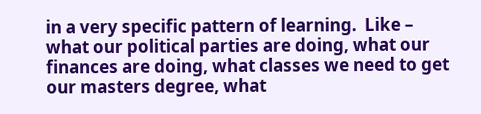in a very specific pattern of learning.  Like – what our political parties are doing, what our finances are doing, what classes we need to get our masters degree, what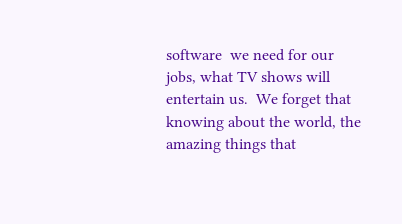software  we need for our jobs, what TV shows will entertain us.  We forget that knowing about the world, the amazing things that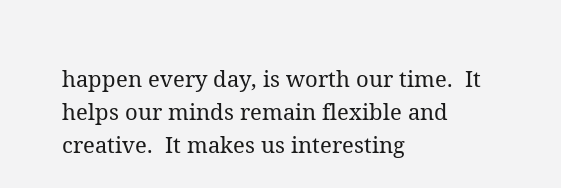happen every day, is worth our time.  It helps our minds remain flexible and creative.  It makes us interesting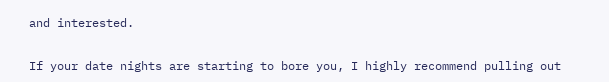and interested.

If your date nights are starting to bore you, I highly recommend pulling out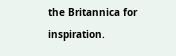the Britannica for inspiration.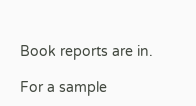Book reports are in.

For a sample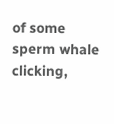of some sperm whale clicking,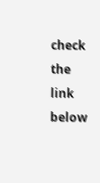check the link below